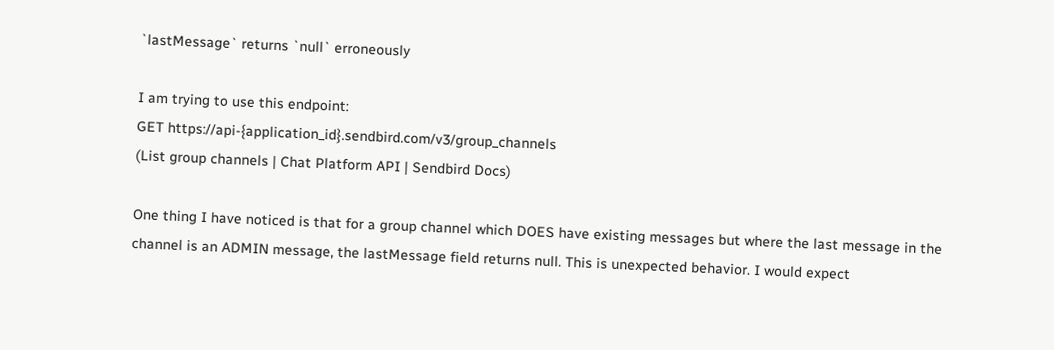`lastMessage` returns `null` erroneously

I am trying to use this endpoint:
GET https://api-{application_id}.sendbird.com/v3/group_channels
(List group channels | Chat Platform API | Sendbird Docs)

One thing I have noticed is that for a group channel which DOES have existing messages but where the last message in the channel is an ADMIN message, the lastMessage field returns null. This is unexpected behavior. I would expect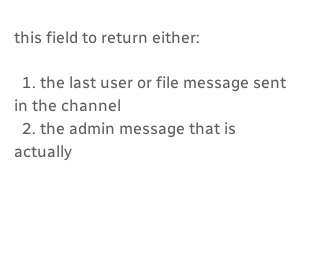this field to return either:

  1. the last user or file message sent in the channel
  2. the admin message that is actually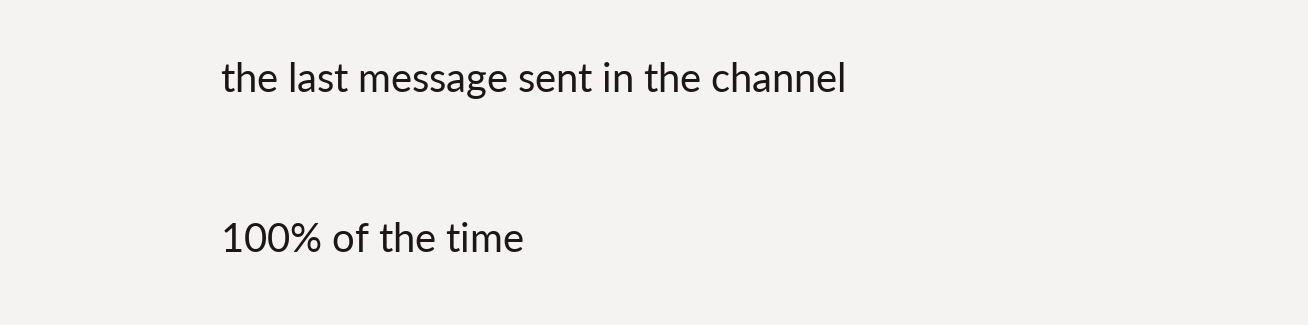the last message sent in the channel

100% of the time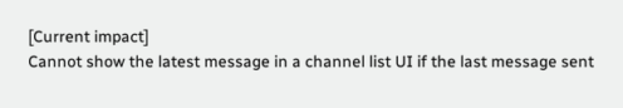[Current impact]
Cannot show the latest message in a channel list UI if the last message sent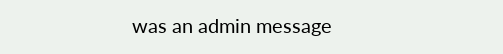was an admin message